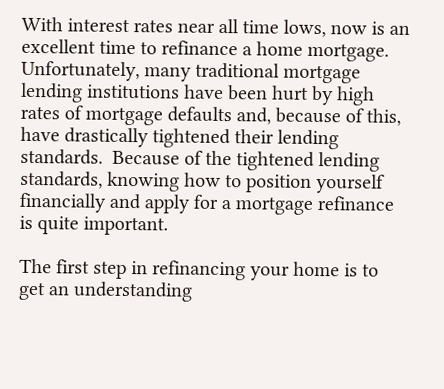With interest rates near all time lows, now is an excellent time to refinance a home mortgage.  Unfortunately, many traditional mortgage lending institutions have been hurt by high rates of mortgage defaults and, because of this, have drastically tightened their lending standards.  Because of the tightened lending standards, knowing how to position yourself financially and apply for a mortgage refinance is quite important.

The first step in refinancing your home is to get an understanding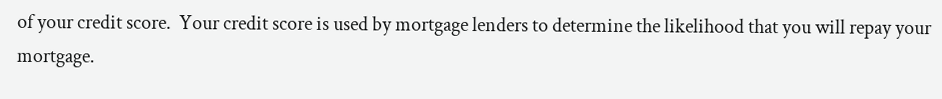of your credit score.  Your credit score is used by mortgage lenders to determine the likelihood that you will repay your mortgage.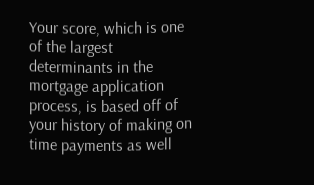Your score, which is one of the largest determinants in the mortgage application process, is based off of your history of making on time payments as well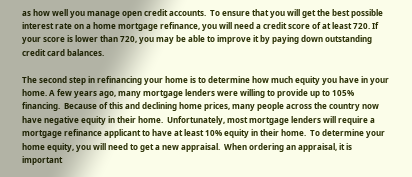as how well you manage open credit accounts.  To ensure that you will get the best possible interest rate on a home mortgage refinance, you will need a credit score of at least 720. If your score is lower than 720, you may be able to improve it by paying down outstanding credit card balances.

The second step in refinancing your home is to determine how much equity you have in your home. A few years ago, many mortgage lenders were willing to provide up to 105% financing.  Because of this and declining home prices, many people across the country now have negative equity in their home.  Unfortunately, most mortgage lenders will require a mortgage refinance applicant to have at least 10% equity in their home.  To determine your home equity, you will need to get a new appraisal.  When ordering an appraisal, it is important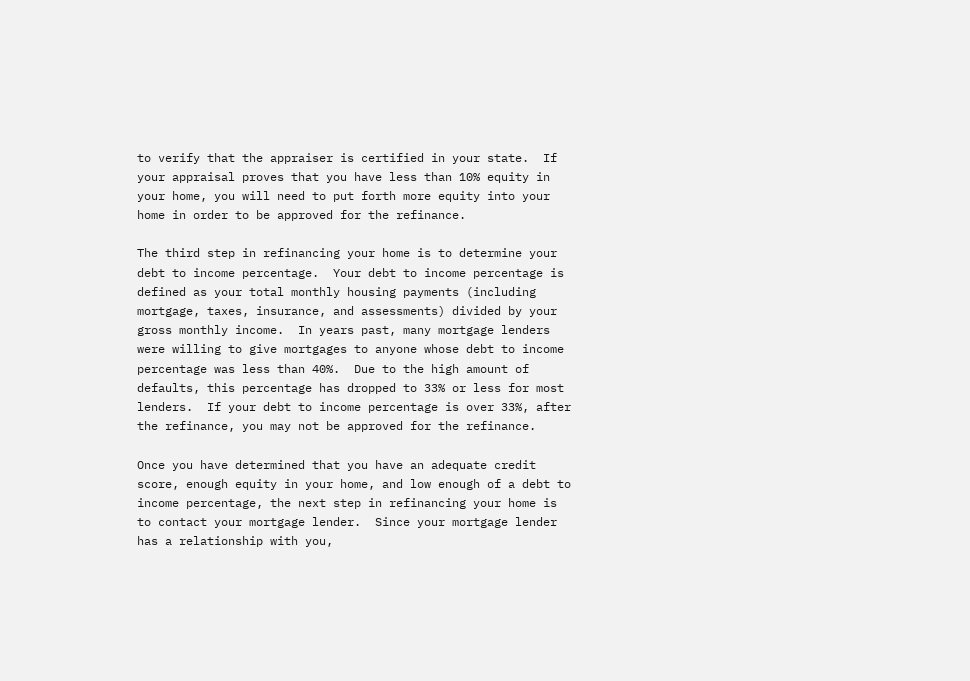to verify that the appraiser is certified in your state.  If your appraisal proves that you have less than 10% equity in your home, you will need to put forth more equity into your home in order to be approved for the refinance.

The third step in refinancing your home is to determine your debt to income percentage.  Your debt to income percentage is defined as your total monthly housing payments (including mortgage, taxes, insurance, and assessments) divided by your gross monthly income.  In years past, many mortgage lenders were willing to give mortgages to anyone whose debt to income percentage was less than 40%.  Due to the high amount of defaults, this percentage has dropped to 33% or less for most lenders.  If your debt to income percentage is over 33%, after the refinance, you may not be approved for the refinance.

Once you have determined that you have an adequate credit score, enough equity in your home, and low enough of a debt to income percentage, the next step in refinancing your home is to contact your mortgage lender.  Since your mortgage lender has a relationship with you,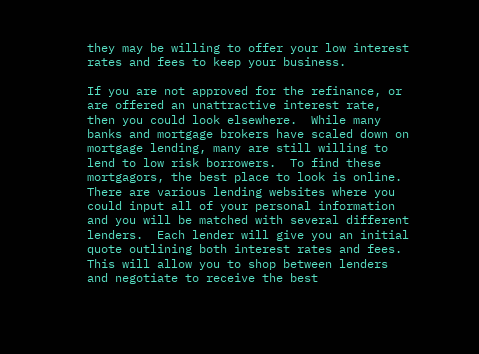they may be willing to offer your low interest rates and fees to keep your business.

If you are not approved for the refinance, or are offered an unattractive interest rate, then you could look elsewhere.  While many banks and mortgage brokers have scaled down on mortgage lending, many are still willing to lend to low risk borrowers.  To find these mortgagors, the best place to look is online.  There are various lending websites where you could input all of your personal information and you will be matched with several different lenders.  Each lender will give you an initial quote outlining both interest rates and fees.  This will allow you to shop between lenders and negotiate to receive the best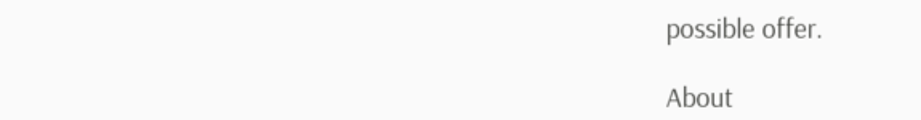possible offer.

About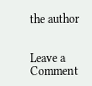the author


Leave a Comment